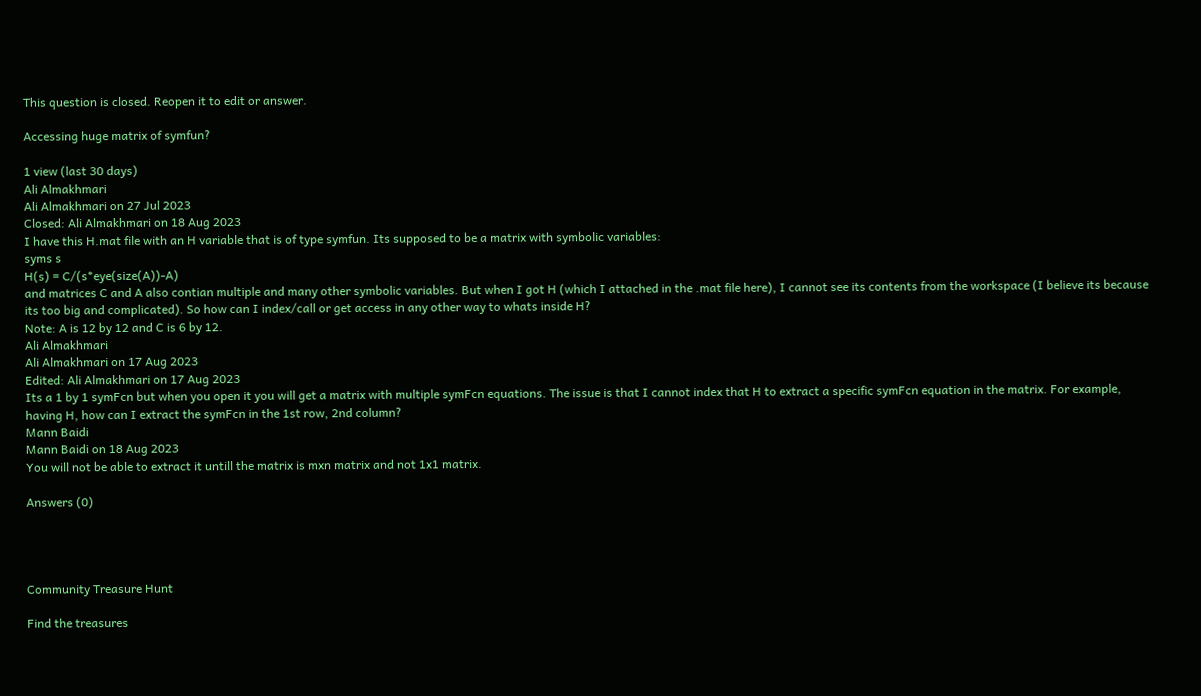This question is closed. Reopen it to edit or answer.

Accessing huge matrix of symfun?

1 view (last 30 days)
Ali Almakhmari
Ali Almakhmari on 27 Jul 2023
Closed: Ali Almakhmari on 18 Aug 2023
I have this H.mat file with an H variable that is of type symfun. Its supposed to be a matrix with symbolic variables:
syms s
H(s) = C/(s*eye(size(A))-A)
and matrices C and A also contian multiple and many other symbolic variables. But when I got H (which I attached in the .mat file here), I cannot see its contents from the workspace (I believe its because its too big and complicated). So how can I index/call or get access in any other way to whats inside H?
Note: A is 12 by 12 and C is 6 by 12.
Ali Almakhmari
Ali Almakhmari on 17 Aug 2023
Edited: Ali Almakhmari on 17 Aug 2023
Its a 1 by 1 symFcn but when you open it you will get a matrix with multiple symFcn equations. The issue is that I cannot index that H to extract a specific symFcn equation in the matrix. For example, having H, how can I extract the symFcn in the 1st row, 2nd column?
Mann Baidi
Mann Baidi on 18 Aug 2023
You will not be able to extract it untill the matrix is mxn matrix and not 1x1 matrix.

Answers (0)




Community Treasure Hunt

Find the treasures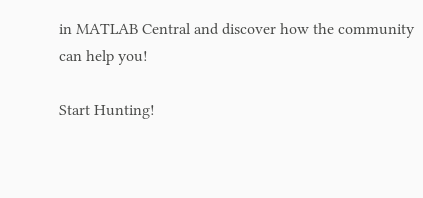in MATLAB Central and discover how the community can help you!

Start Hunting!